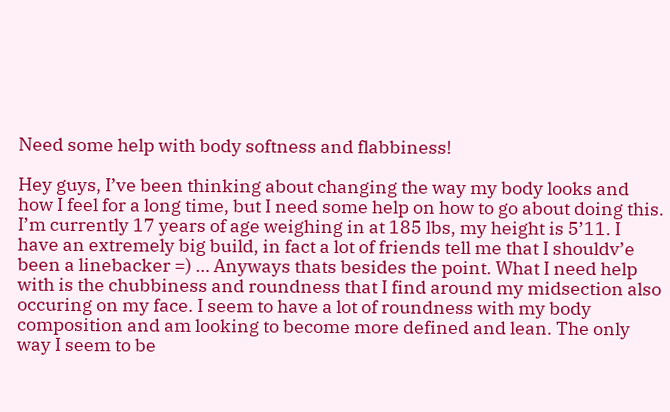Need some help with body softness and flabbiness!

Hey guys, I’ve been thinking about changing the way my body looks and how I feel for a long time, but I need some help on how to go about doing this. I’m currently 17 years of age weighing in at 185 lbs, my height is 5’11. I have an extremely big build, in fact a lot of friends tell me that I shouldv’e been a linebacker =) … Anyways thats besides the point. What I need help with is the chubbiness and roundness that I find around my midsection also occuring on my face. I seem to have a lot of roundness with my body composition and am looking to become more defined and lean. The only way I seem to be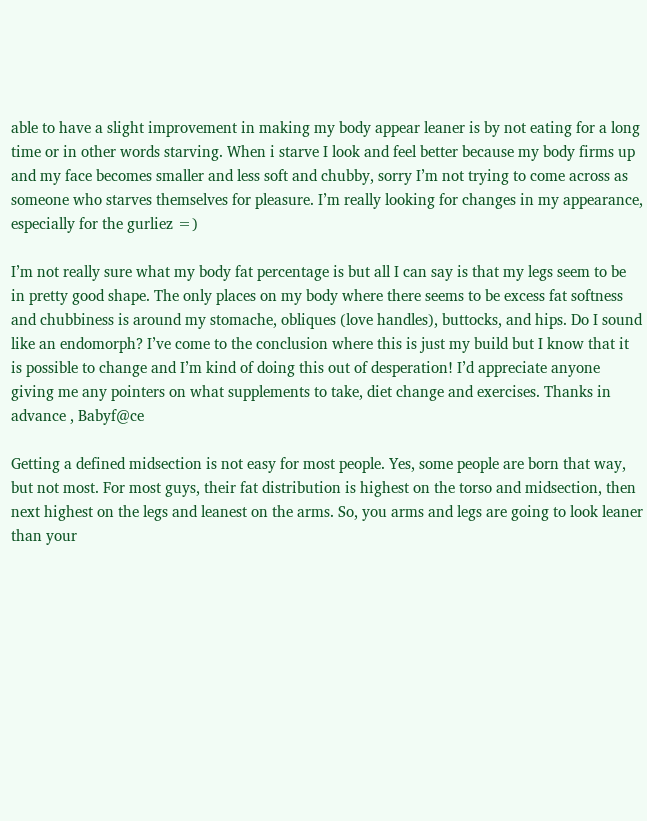able to have a slight improvement in making my body appear leaner is by not eating for a long time or in other words starving. When i starve I look and feel better because my body firms up and my face becomes smaller and less soft and chubby, sorry I’m not trying to come across as someone who starves themselves for pleasure. I’m really looking for changes in my appearance, especially for the gurliez =)

I’m not really sure what my body fat percentage is but all I can say is that my legs seem to be in pretty good shape. The only places on my body where there seems to be excess fat softness and chubbiness is around my stomache, obliques (love handles), buttocks, and hips. Do I sound like an endomorph? I’ve come to the conclusion where this is just my build but I know that it is possible to change and I’m kind of doing this out of desperation! I’d appreciate anyone giving me any pointers on what supplements to take, diet change and exercises. Thanks in advance , Babyf@ce

Getting a defined midsection is not easy for most people. Yes, some people are born that way, but not most. For most guys, their fat distribution is highest on the torso and midsection, then next highest on the legs and leanest on the arms. So, you arms and legs are going to look leaner than your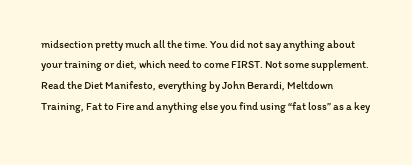midsection pretty much all the time. You did not say anything about your training or diet, which need to come FIRST. Not some supplement. Read the Diet Manifesto, everything by John Berardi, Meltdown Training, Fat to Fire and anything else you find using “fat loss” as a key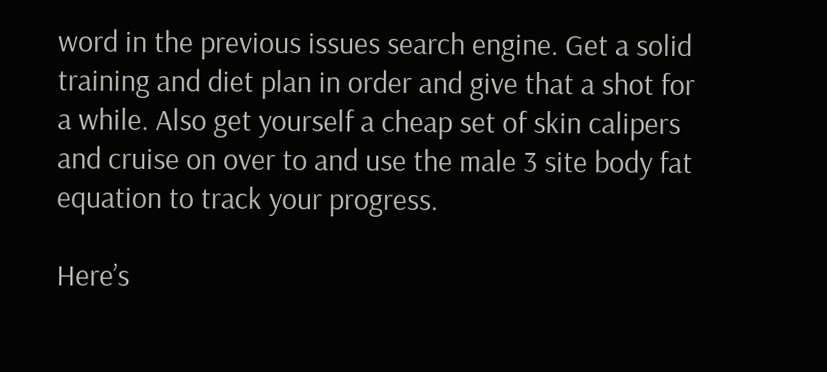word in the previous issues search engine. Get a solid training and diet plan in order and give that a shot for a while. Also get yourself a cheap set of skin calipers and cruise on over to and use the male 3 site body fat equation to track your progress.

Here’s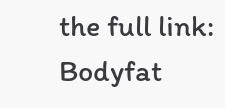the full link: Bodyfat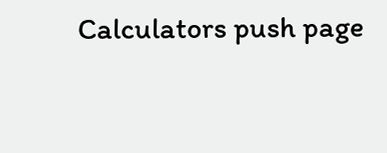Calculators push page